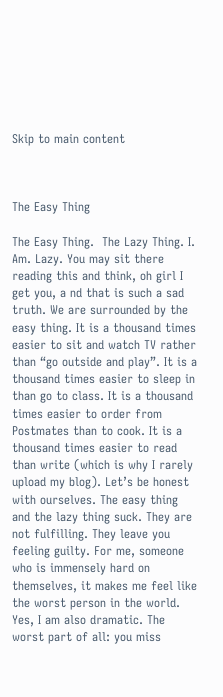Skip to main content



The Easy Thing

The Easy Thing.  The Lazy Thing. I. Am. Lazy. You may sit there reading this and think, oh girl I get you, a nd that is such a sad truth. We are surrounded by the easy thing. It is a thousand times easier to sit and watch TV rather than “go outside and play”. It is a thousand times easier to sleep in than go to class. It is a thousand times easier to order from Postmates than to cook. It is a thousand times easier to read than write (which is why I rarely upload my blog). Let’s be honest with ourselves. The easy thing and the lazy thing suck. They are not fulfilling. They leave you feeling guilty. For me, someone who is immensely hard on themselves, it makes me feel like the worst person in the world. Yes, I am also dramatic. The worst part of all: you miss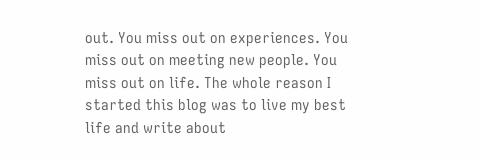out. You miss out on experiences. You miss out on meeting new people. You miss out on life. The whole reason I started this blog was to live my best life and write about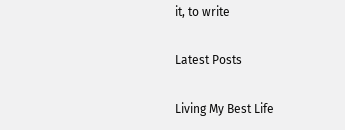it, to write

Latest Posts

Living My Best Life